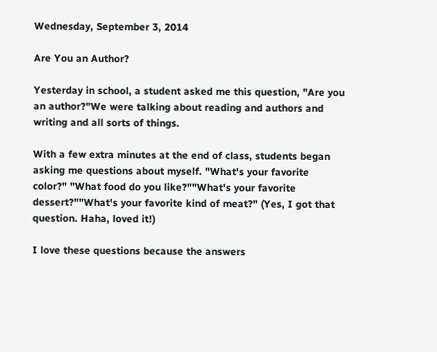Wednesday, September 3, 2014

Are You an Author?

Yesterday in school, a student asked me this question, "Are you an author?"We were talking about reading and authors and writing and all sorts of things.

With a few extra minutes at the end of class, students began asking me questions about myself. "What's your favorite color?" "What food do you like?""What's your favorite dessert?""What's your favorite kind of meat?" (Yes, I got that question. Haha, loved it!)

I love these questions because the answers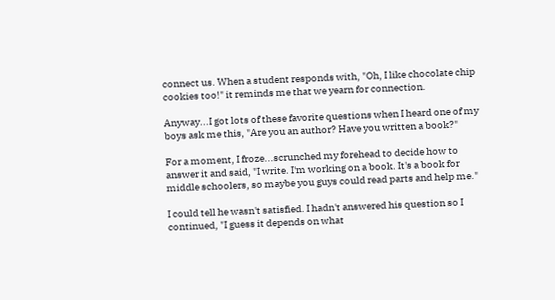connect us. When a student responds with, "Oh, I like chocolate chip cookies too!" it reminds me that we yearn for connection.

Anyway...I got lots of these favorite questions when I heard one of my boys ask me this, "Are you an author? Have you written a book?"

For a moment, I froze...scrunched my forehead to decide how to answer it and said, "I write. I'm working on a book. It's a book for middle schoolers, so maybe you guys could read parts and help me."

I could tell he wasn't satisfied. I hadn't answered his question so I continued, "I guess it depends on what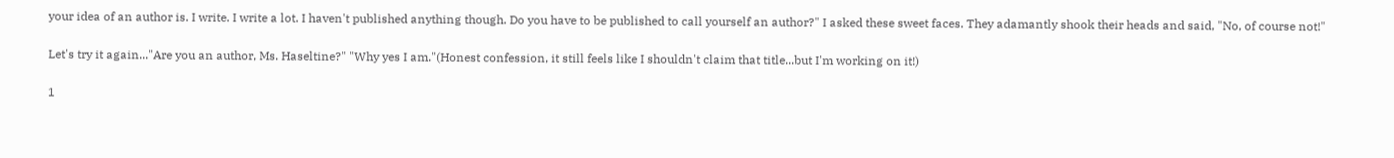your idea of an author is. I write. I write a lot. I haven't published anything though. Do you have to be published to call yourself an author?" I asked these sweet faces. They adamantly shook their heads and said, "No, of course not!"

Let's try it again..."Are you an author, Ms. Haseltine?" "Why yes I am."(Honest confession, it still feels like I shouldn't claim that title...but I'm working on it!)

1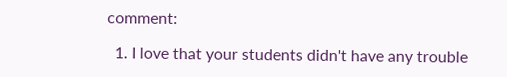comment:

  1. I love that your students didn't have any trouble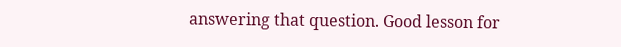answering that question. Good lesson for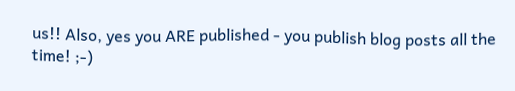us!! Also, yes you ARE published - you publish blog posts all the time! ;-)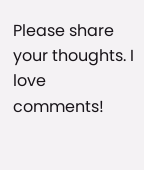Please share your thoughts. I love comments!